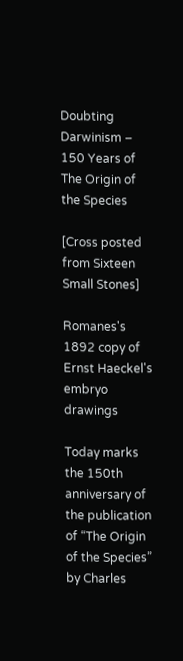Doubting Darwinism – 150 Years of The Origin of the Species

[Cross posted from Sixteen Small Stones]

Romanes's 1892 copy of Ernst Haeckel's embryo drawings

Today marks the 150th anniversary of the publication of “The Origin of the Species” by Charles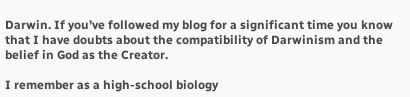Darwin. If you’ve followed my blog for a significant time you know that I have doubts about the compatibility of Darwinism and the belief in God as the Creator.

I remember as a high-school biology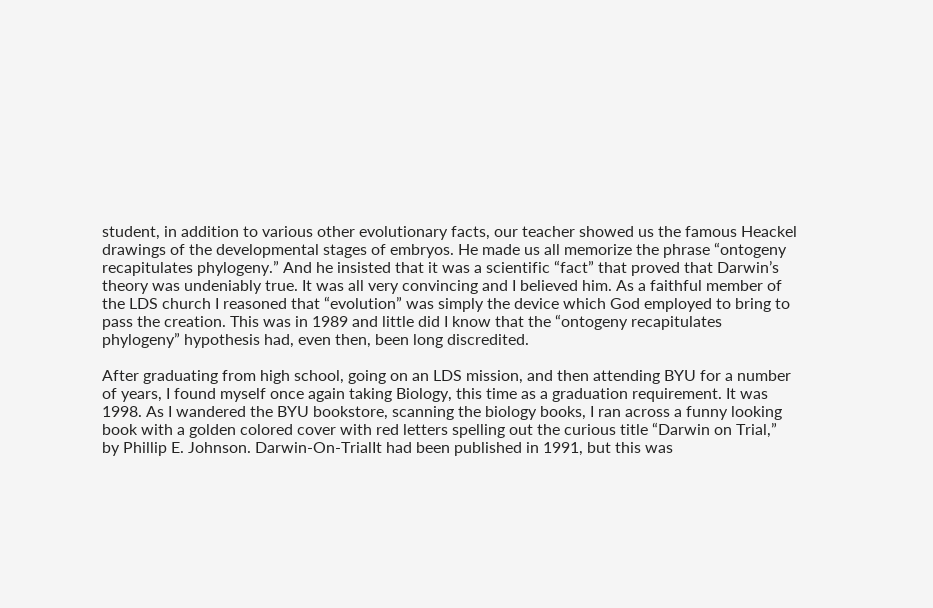student, in addition to various other evolutionary facts, our teacher showed us the famous Heackel drawings of the developmental stages of embryos. He made us all memorize the phrase “ontogeny recapitulates phylogeny.” And he insisted that it was a scientific “fact” that proved that Darwin’s theory was undeniably true. It was all very convincing and I believed him. As a faithful member of the LDS church I reasoned that “evolution” was simply the device which God employed to bring to pass the creation. This was in 1989 and little did I know that the “ontogeny recapitulates phylogeny” hypothesis had, even then, been long discredited.

After graduating from high school, going on an LDS mission, and then attending BYU for a number of years, I found myself once again taking Biology, this time as a graduation requirement. It was 1998. As I wandered the BYU bookstore, scanning the biology books, I ran across a funny looking book with a golden colored cover with red letters spelling out the curious title “Darwin on Trial,” by Phillip E. Johnson. Darwin-On-TrialIt had been published in 1991, but this was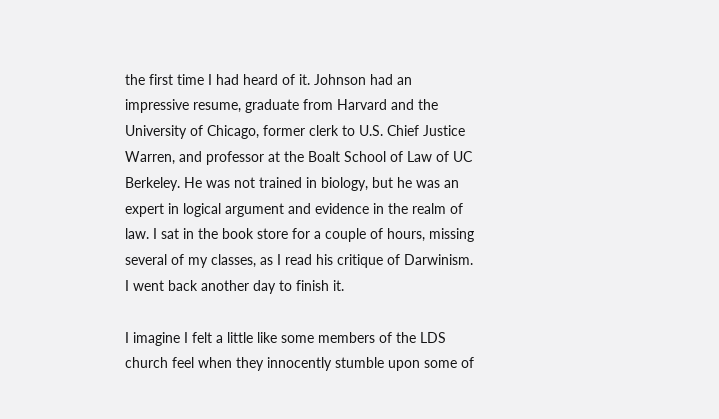the first time I had heard of it. Johnson had an impressive resume, graduate from Harvard and the University of Chicago, former clerk to U.S. Chief Justice Warren, and professor at the Boalt School of Law of UC Berkeley. He was not trained in biology, but he was an expert in logical argument and evidence in the realm of law. I sat in the book store for a couple of hours, missing several of my classes, as I read his critique of Darwinism. I went back another day to finish it.

I imagine I felt a little like some members of the LDS church feel when they innocently stumble upon some of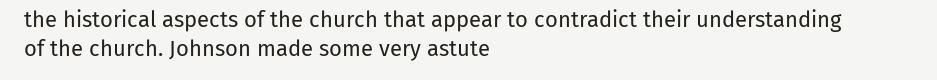the historical aspects of the church that appear to contradict their understanding of the church. Johnson made some very astute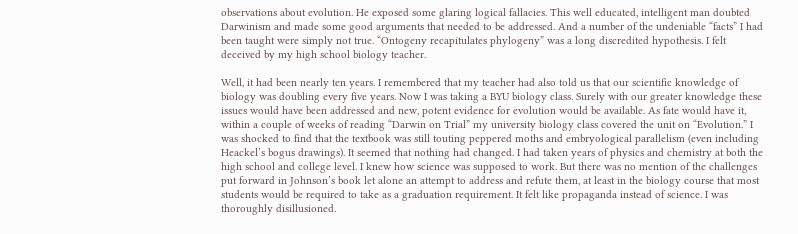observations about evolution. He exposed some glaring logical fallacies. This well educated, intelligent man doubted Darwinism and made some good arguments that needed to be addressed. And a number of the undeniable “facts” I had been taught were simply not true. “Ontogeny recapitulates phylogeny” was a long discredited hypothesis. I felt deceived by my high school biology teacher.

Well, it had been nearly ten years. I remembered that my teacher had also told us that our scientific knowledge of biology was doubling every five years. Now I was taking a BYU biology class. Surely with our greater knowledge these issues would have been addressed and new, potent evidence for evolution would be available. As fate would have it, within a couple of weeks of reading “Darwin on Trial” my university biology class covered the unit on “Evolution.” I was shocked to find that the textbook was still touting peppered moths and embryological parallelism (even including Heackel’s bogus drawings). It seemed that nothing had changed. I had taken years of physics and chemistry at both the high school and college level. I knew how science was supposed to work. But there was no mention of the challenges put forward in Johnson’s book let alone an attempt to address and refute them, at least in the biology course that most students would be required to take as a graduation requirement. It felt like propaganda instead of science. I was thoroughly disillusioned.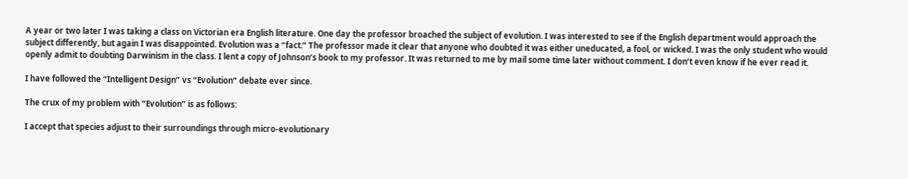A year or two later I was taking a class on Victorian era English literature. One day the professor broached the subject of evolution. I was interested to see if the English department would approach the subject differently, but again I was disappointed. Evolution was a “fact.” The professor made it clear that anyone who doubted it was either uneducated, a fool, or wicked. I was the only student who would openly admit to doubting Darwinism in the class. I lent a copy of Johnson’s book to my professor. It was returned to me by mail some time later without comment. I don’t even know if he ever read it.

I have followed the “Intelligent Design” vs “Evolution” debate ever since.

The crux of my problem with “Evolution” is as follows:

I accept that species adjust to their surroundings through micro-evolutionary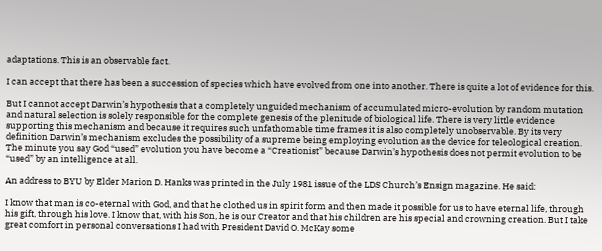adaptations. This is an observable fact.

I can accept that there has been a succession of species which have evolved from one into another. There is quite a lot of evidence for this.

But I cannot accept Darwin’s hypothesis that a completely unguided mechanism of accumulated micro-evolution by random mutation and natural selection is solely responsible for the complete genesis of the plenitude of biological life. There is very little evidence supporting this mechanism and because it requires such unfathomable time frames it is also completely unobservable. By its very definition Darwin’s mechanism excludes the possibility of a supreme being employing evolution as the device for teleological creation. The minute you say God “used” evolution you have become a “Creationist” because Darwin’s hypothesis does not permit evolution to be “used” by an intelligence at all.

An address to BYU by Elder Marion D. Hanks was printed in the July 1981 issue of the LDS Church’s Ensign magazine. He said:

I know that man is co-eternal with God, and that he clothed us in spirit form and then made it possible for us to have eternal life, through his gift, through his love. I know that, with his Son, he is our Creator and that his children are his special and crowning creation. But I take great comfort in personal conversations I had with President David O. McKay some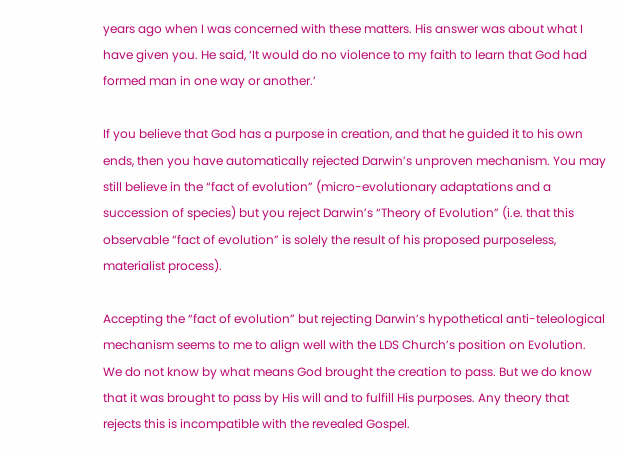years ago when I was concerned with these matters. His answer was about what I have given you. He said, ‘It would do no violence to my faith to learn that God had formed man in one way or another.’

If you believe that God has a purpose in creation, and that he guided it to his own ends, then you have automatically rejected Darwin’s unproven mechanism. You may still believe in the “fact of evolution” (micro-evolutionary adaptations and a succession of species) but you reject Darwin’s “Theory of Evolution” (i.e. that this observable “fact of evolution” is solely the result of his proposed purposeless, materialist process).

Accepting the “fact of evolution” but rejecting Darwin’s hypothetical anti-teleological mechanism seems to me to align well with the LDS Church’s position on Evolution. We do not know by what means God brought the creation to pass. But we do know that it was brought to pass by His will and to fulfill His purposes. Any theory that rejects this is incompatible with the revealed Gospel.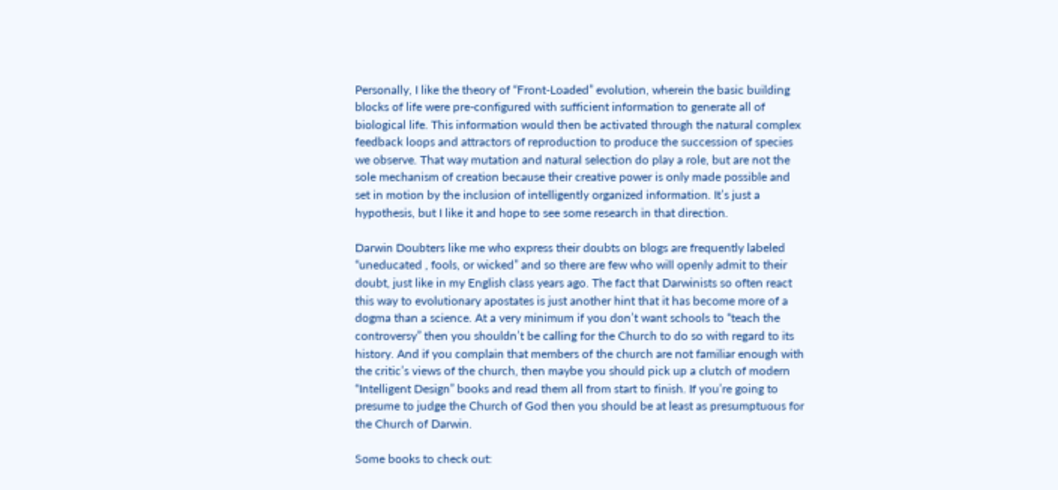Personally, I like the theory of “Front-Loaded” evolution, wherein the basic building blocks of life were pre-configured with sufficient information to generate all of biological life. This information would then be activated through the natural complex feedback loops and attractors of reproduction to produce the succession of species we observe. That way mutation and natural selection do play a role, but are not the sole mechanism of creation because their creative power is only made possible and set in motion by the inclusion of intelligently organized information. It’s just a hypothesis, but I like it and hope to see some research in that direction.

Darwin Doubters like me who express their doubts on blogs are frequently labeled “uneducated , fools, or wicked” and so there are few who will openly admit to their doubt, just like in my English class years ago. The fact that Darwinists so often react this way to evolutionary apostates is just another hint that it has become more of a dogma than a science. At a very minimum if you don’t want schools to “teach the controversy” then you shouldn’t be calling for the Church to do so with regard to its history. And if you complain that members of the church are not familiar enough with the critic’s views of the church, then maybe you should pick up a clutch of modern “Intelligent Design” books and read them all from start to finish. If you’re going to presume to judge the Church of God then you should be at least as presumptuous for the Church of Darwin.

Some books to check out: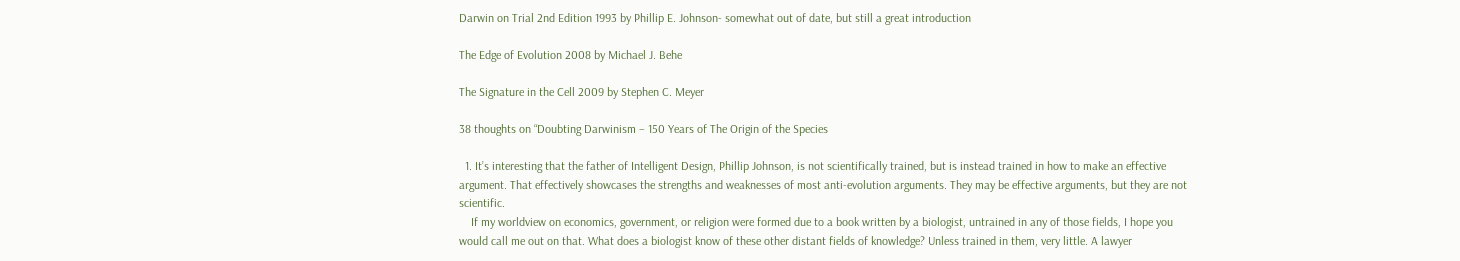Darwin on Trial 2nd Edition 1993 by Phillip E. Johnson- somewhat out of date, but still a great introduction

The Edge of Evolution 2008 by Michael J. Behe

The Signature in the Cell 2009 by Stephen C. Meyer

38 thoughts on “Doubting Darwinism – 150 Years of The Origin of the Species

  1. It’s interesting that the father of Intelligent Design, Phillip Johnson, is not scientifically trained, but is instead trained in how to make an effective argument. That effectively showcases the strengths and weaknesses of most anti-evolution arguments. They may be effective arguments, but they are not scientific.
    If my worldview on economics, government, or religion were formed due to a book written by a biologist, untrained in any of those fields, I hope you would call me out on that. What does a biologist know of these other distant fields of knowledge? Unless trained in them, very little. A lawyer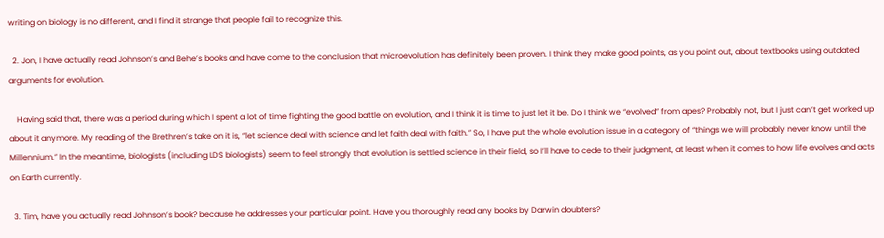writing on biology is no different, and I find it strange that people fail to recognize this.

  2. Jon, I have actually read Johnson’s and Behe’s books and have come to the conclusion that microevolution has definitely been proven. I think they make good points, as you point out, about textbooks using outdated arguments for evolution.

    Having said that, there was a period during which I spent a lot of time fighting the good battle on evolution, and I think it is time to just let it be. Do I think we “evolved” from apes? Probably not, but I just can’t get worked up about it anymore. My reading of the Brethren’s take on it is, “let science deal with science and let faith deal with faith.” So, I have put the whole evolution issue in a category of “things we will probably never know until the Millennium.” In the meantime, biologists (including LDS biologists) seem to feel strongly that evolution is settled science in their field, so I’ll have to cede to their judgment, at least when it comes to how life evolves and acts on Earth currently.

  3. Tim, have you actually read Johnson’s book? because he addresses your particular point. Have you thoroughly read any books by Darwin doubters?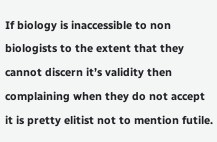If biology is inaccessible to non biologists to the extent that they cannot discern it’s validity then complaining when they do not accept it is pretty elitist not to mention futile.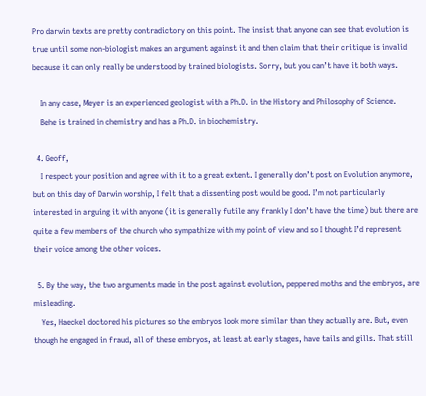Pro darwin texts are pretty contradictory on this point. The insist that anyone can see that evolution is true until some non-biologist makes an argument against it and then claim that their critique is invalid because it can only really be understood by trained biologists. Sorry, but you can’t have it both ways.

    In any case, Meyer is an experienced geologist with a Ph.D. in the History and Philosophy of Science.
    Behe is trained in chemistry and has a Ph.D. in biochemistry.

  4. Geoff,
    I respect your position and agree with it to a great extent. I generally don’t post on Evolution anymore, but on this day of Darwin worship, I felt that a dissenting post would be good. I’m not particularly interested in arguing it with anyone (it is generally futile any frankly I don’t have the time) but there are quite a few members of the church who sympathize with my point of view and so I thought I’d represent their voice among the other voices.

  5. By the way, the two arguments made in the post against evolution, peppered moths and the embryos, are misleading.
    Yes, Haeckel doctored his pictures so the embryos look more similar than they actually are. But, even though he engaged in fraud, all of these embryos, at least at early stages, have tails and gills. That still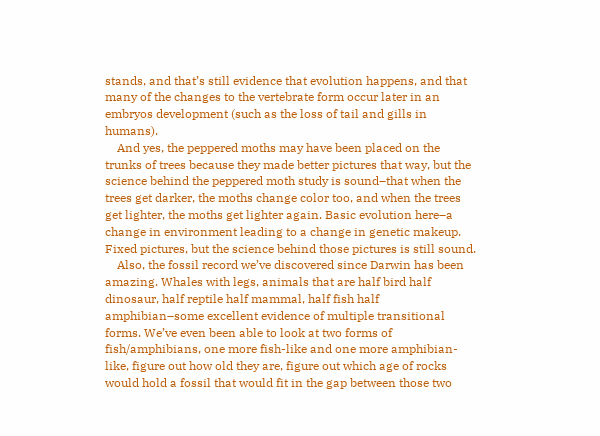stands, and that’s still evidence that evolution happens, and that many of the changes to the vertebrate form occur later in an embryos development (such as the loss of tail and gills in humans).
    And yes, the peppered moths may have been placed on the trunks of trees because they made better pictures that way, but the science behind the peppered moth study is sound–that when the trees get darker, the moths change color too, and when the trees get lighter, the moths get lighter again. Basic evolution here–a change in environment leading to a change in genetic makeup. Fixed pictures, but the science behind those pictures is still sound.
    Also, the fossil record we’ve discovered since Darwin has been amazing. Whales with legs, animals that are half bird half dinosaur, half reptile half mammal, half fish half amphibian–some excellent evidence of multiple transitional forms. We’ve even been able to look at two forms of fish/amphibians, one more fish-like and one more amphibian-like, figure out how old they are, figure out which age of rocks would hold a fossil that would fit in the gap between those two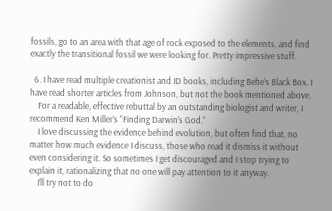fossils, go to an area with that age of rock exposed to the elements, and find exactly the transitional fossil we were looking for. Pretty impressive stuff.

  6. I have read multiple creationist and ID books, including Behe’s Black Box. I have read shorter articles from Johnson, but not the book mentioned above.
    For a readable, effective rebuttal by an outstanding biologist and writer, I recommend Ken Miller’s “Finding Darwin’s God.”
    I love discussing the evidence behind evolution, but often find that, no matter how much evidence I discuss, those who read it dismiss it without even considering it. So sometimes I get discouraged and I stop trying to explain it, rationalizing that no one will pay attention to it anyway.
    I’ll try not to do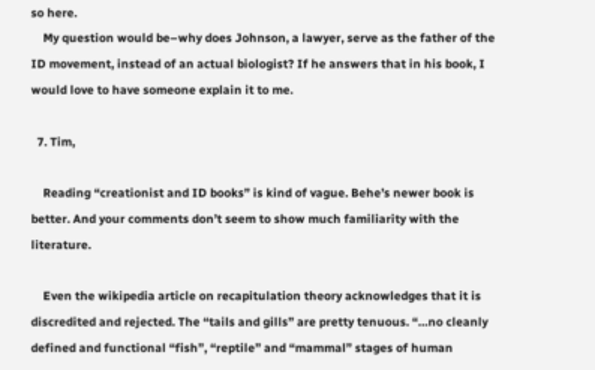so here.
    My question would be–why does Johnson, a lawyer, serve as the father of the ID movement, instead of an actual biologist? If he answers that in his book, I would love to have someone explain it to me.

  7. Tim,

    Reading “creationist and ID books” is kind of vague. Behe’s newer book is better. And your comments don’t seem to show much familiarity with the literature.

    Even the wikipedia article on recapitulation theory acknowledges that it is discredited and rejected. The “tails and gills” are pretty tenuous. “…no cleanly defined and functional “fish”, “reptile” and “mammal” stages of human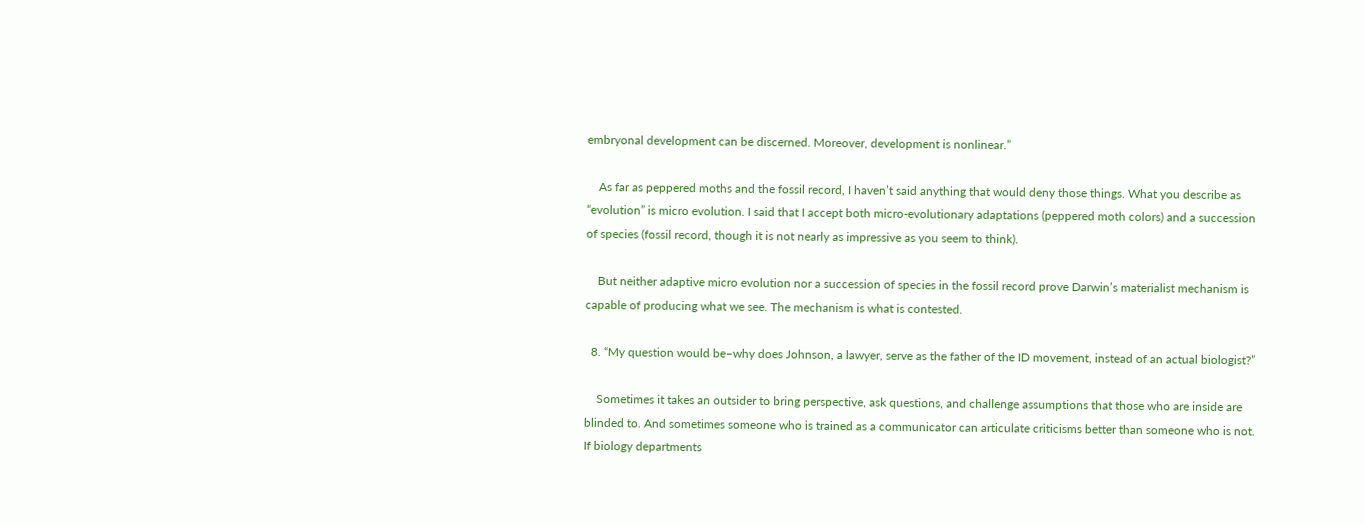embryonal development can be discerned. Moreover, development is nonlinear.”

    As far as peppered moths and the fossil record, I haven’t said anything that would deny those things. What you describe as “evolution” is micro evolution. I said that I accept both micro-evolutionary adaptations (peppered moth colors) and a succession of species (fossil record, though it is not nearly as impressive as you seem to think).

    But neither adaptive micro evolution nor a succession of species in the fossil record prove Darwin’s materialist mechanism is capable of producing what we see. The mechanism is what is contested.

  8. “My question would be–why does Johnson, a lawyer, serve as the father of the ID movement, instead of an actual biologist?”

    Sometimes it takes an outsider to bring perspective, ask questions, and challenge assumptions that those who are inside are blinded to. And sometimes someone who is trained as a communicator can articulate criticisms better than someone who is not. If biology departments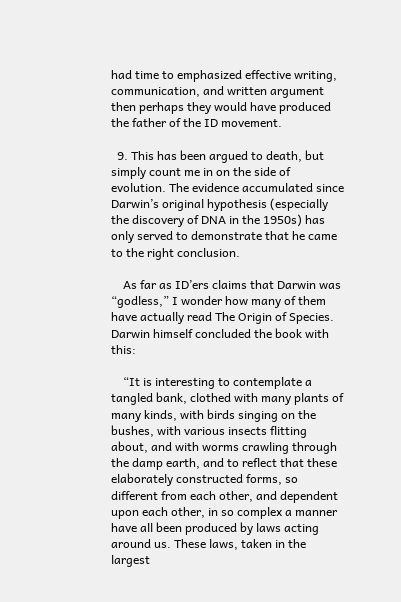had time to emphasized effective writing, communication, and written argument then perhaps they would have produced the father of the ID movement.

  9. This has been argued to death, but simply count me in on the side of evolution. The evidence accumulated since Darwin’s original hypothesis (especially the discovery of DNA in the 1950s) has only served to demonstrate that he came to the right conclusion.

    As far as ID’ers claims that Darwin was “godless,” I wonder how many of them have actually read The Origin of Species. Darwin himself concluded the book with this:

    “It is interesting to contemplate a tangled bank, clothed with many plants of many kinds, with birds singing on the bushes, with various insects flitting about, and with worms crawling through the damp earth, and to reflect that these elaborately constructed forms, so different from each other, and dependent upon each other, in so complex a manner have all been produced by laws acting around us. These laws, taken in the largest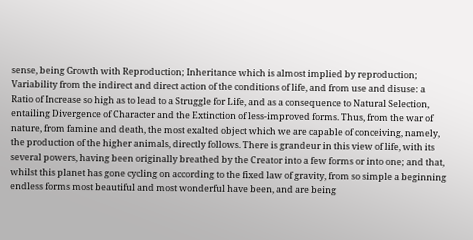sense, being Growth with Reproduction; Inheritance which is almost implied by reproduction; Variability from the indirect and direct action of the conditions of life, and from use and disuse: a Ratio of Increase so high as to lead to a Struggle for Life, and as a consequence to Natural Selection, entailing Divergence of Character and the Extinction of less-improved forms. Thus, from the war of nature, from famine and death, the most exalted object which we are capable of conceiving, namely, the production of the higher animals, directly follows. There is grandeur in this view of life, with its several powers, having been originally breathed by the Creator into a few forms or into one; and that, whilst this planet has gone cycling on according to the fixed law of gravity, from so simple a beginning endless forms most beautiful and most wonderful have been, and are being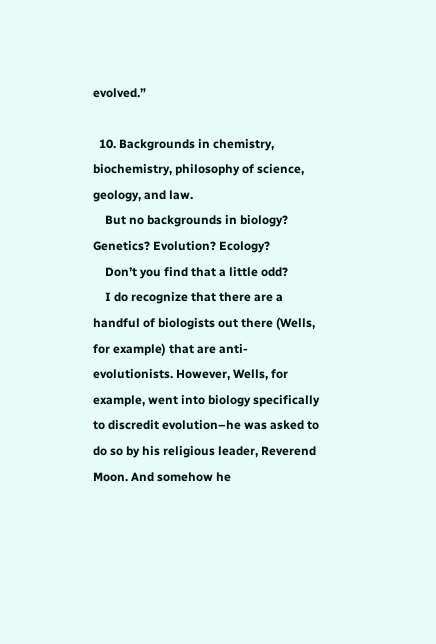evolved.”

  10. Backgrounds in chemistry, biochemistry, philosophy of science, geology, and law.
    But no backgrounds in biology? Genetics? Evolution? Ecology?
    Don’t you find that a little odd?
    I do recognize that there are a handful of biologists out there (Wells, for example) that are anti-evolutionists. However, Wells, for example, went into biology specifically to discredit evolution–he was asked to do so by his religious leader, Reverend Moon. And somehow he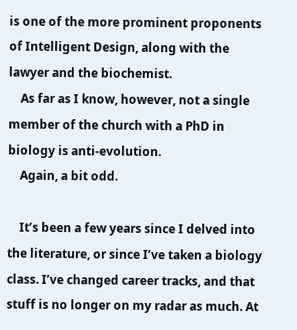is one of the more prominent proponents of Intelligent Design, along with the lawyer and the biochemist.
    As far as I know, however, not a single member of the church with a PhD in biology is anti-evolution.
    Again, a bit odd.

    It’s been a few years since I delved into the literature, or since I’ve taken a biology class. I’ve changed career tracks, and that stuff is no longer on my radar as much. At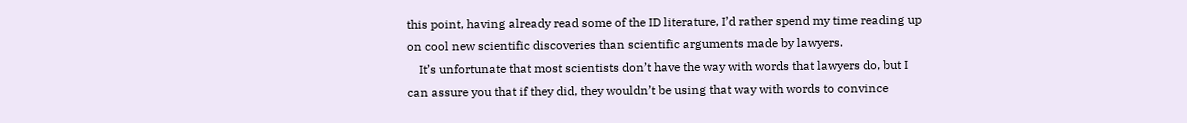this point, having already read some of the ID literature, I’d rather spend my time reading up on cool new scientific discoveries than scientific arguments made by lawyers.
    It’s unfortunate that most scientists don’t have the way with words that lawyers do, but I can assure you that if they did, they wouldn’t be using that way with words to convince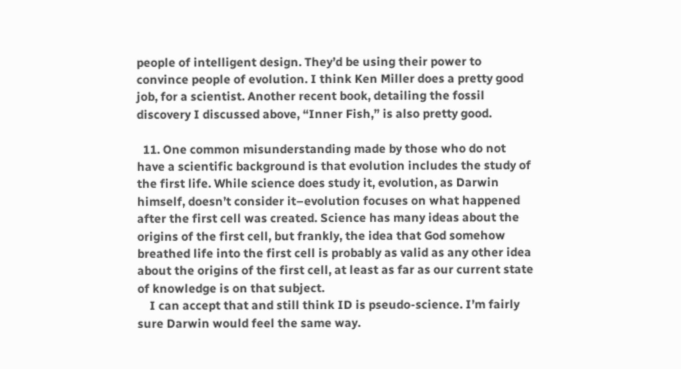people of intelligent design. They’d be using their power to convince people of evolution. I think Ken Miller does a pretty good job, for a scientist. Another recent book, detailing the fossil discovery I discussed above, “Inner Fish,” is also pretty good.

  11. One common misunderstanding made by those who do not have a scientific background is that evolution includes the study of the first life. While science does study it, evolution, as Darwin himself, doesn’t consider it–evolution focuses on what happened after the first cell was created. Science has many ideas about the origins of the first cell, but frankly, the idea that God somehow breathed life into the first cell is probably as valid as any other idea about the origins of the first cell, at least as far as our current state of knowledge is on that subject.
    I can accept that and still think ID is pseudo-science. I’m fairly sure Darwin would feel the same way.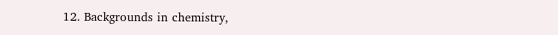12. Backgrounds in chemistry,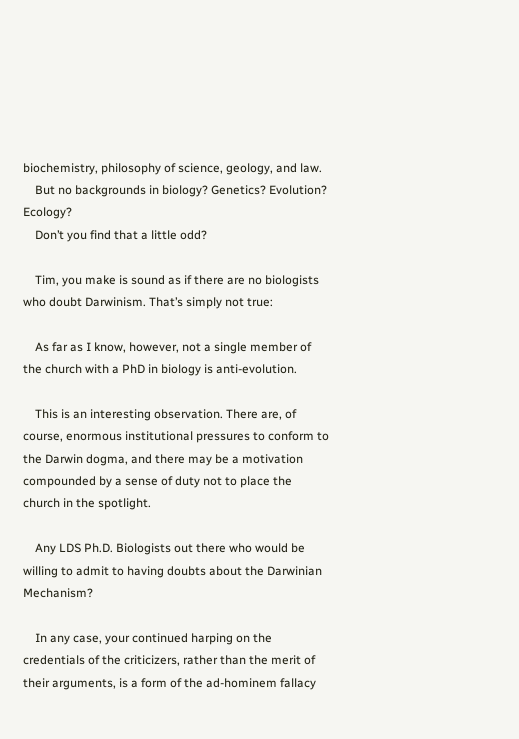biochemistry, philosophy of science, geology, and law.
    But no backgrounds in biology? Genetics? Evolution? Ecology?
    Don’t you find that a little odd?

    Tim, you make is sound as if there are no biologists who doubt Darwinism. That’s simply not true:

    As far as I know, however, not a single member of the church with a PhD in biology is anti-evolution.

    This is an interesting observation. There are, of course, enormous institutional pressures to conform to the Darwin dogma, and there may be a motivation compounded by a sense of duty not to place the church in the spotlight.

    Any LDS Ph.D. Biologists out there who would be willing to admit to having doubts about the Darwinian Mechanism?

    In any case, your continued harping on the credentials of the criticizers, rather than the merit of their arguments, is a form of the ad-hominem fallacy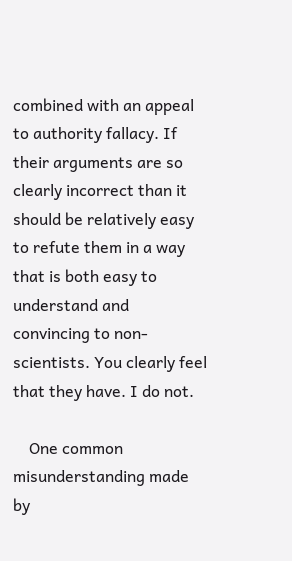combined with an appeal to authority fallacy. If their arguments are so clearly incorrect than it should be relatively easy to refute them in a way that is both easy to understand and convincing to non-scientists. You clearly feel that they have. I do not.

    One common misunderstanding made by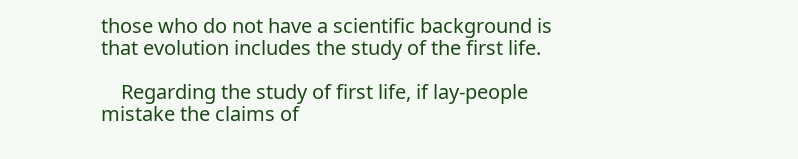those who do not have a scientific background is that evolution includes the study of the first life.

    Regarding the study of first life, if lay-people mistake the claims of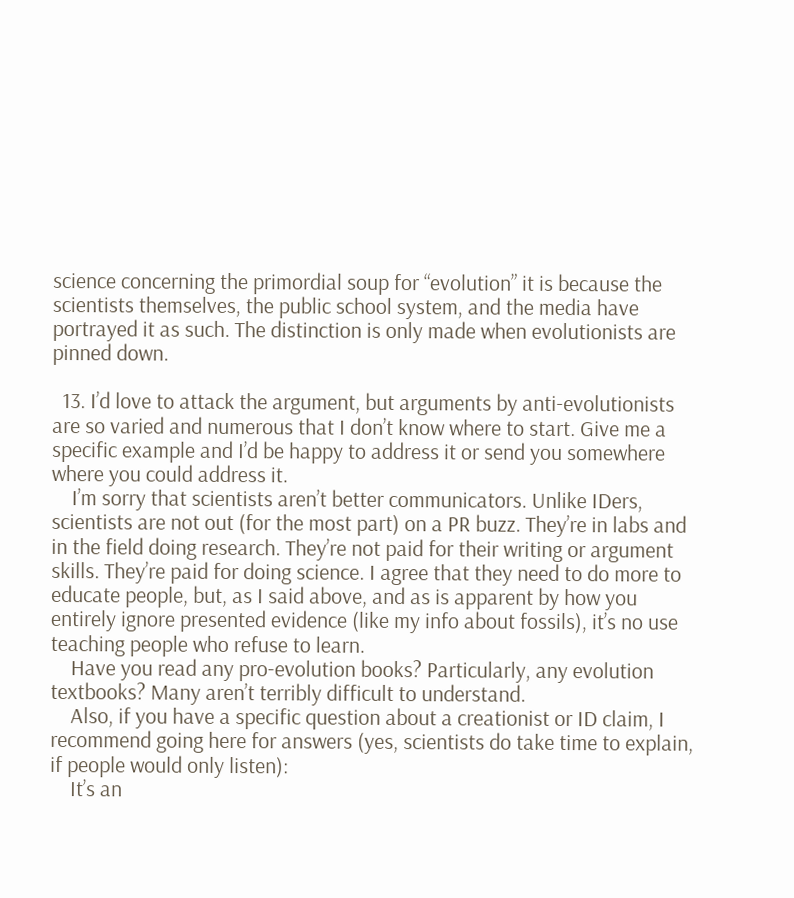science concerning the primordial soup for “evolution” it is because the scientists themselves, the public school system, and the media have portrayed it as such. The distinction is only made when evolutionists are pinned down.

  13. I’d love to attack the argument, but arguments by anti-evolutionists are so varied and numerous that I don’t know where to start. Give me a specific example and I’d be happy to address it or send you somewhere where you could address it.
    I’m sorry that scientists aren’t better communicators. Unlike IDers, scientists are not out (for the most part) on a PR buzz. They’re in labs and in the field doing research. They’re not paid for their writing or argument skills. They’re paid for doing science. I agree that they need to do more to educate people, but, as I said above, and as is apparent by how you entirely ignore presented evidence (like my info about fossils), it’s no use teaching people who refuse to learn.
    Have you read any pro-evolution books? Particularly, any evolution textbooks? Many aren’t terribly difficult to understand.
    Also, if you have a specific question about a creationist or ID claim, I recommend going here for answers (yes, scientists do take time to explain, if people would only listen):
    It’s an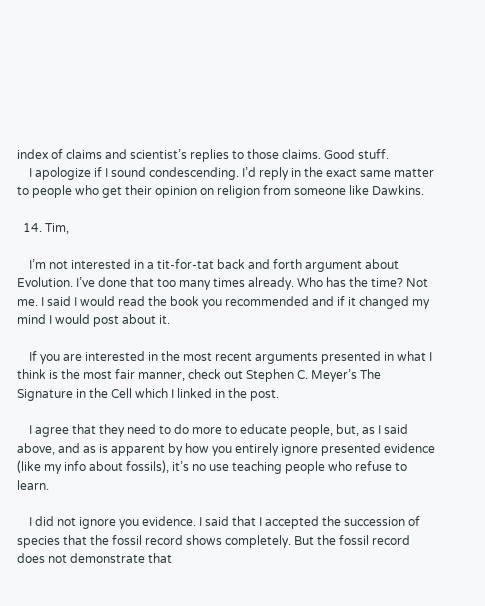index of claims and scientist’s replies to those claims. Good stuff.
    I apologize if I sound condescending. I’d reply in the exact same matter to people who get their opinion on religion from someone like Dawkins.

  14. Tim,

    I’m not interested in a tit-for-tat back and forth argument about Evolution. I’ve done that too many times already. Who has the time? Not me. I said I would read the book you recommended and if it changed my mind I would post about it.

    If you are interested in the most recent arguments presented in what I think is the most fair manner, check out Stephen C. Meyer’s The Signature in the Cell which I linked in the post.

    I agree that they need to do more to educate people, but, as I said above, and as is apparent by how you entirely ignore presented evidence (like my info about fossils), it’s no use teaching people who refuse to learn.

    I did not ignore you evidence. I said that I accepted the succession of species that the fossil record shows completely. But the fossil record does not demonstrate that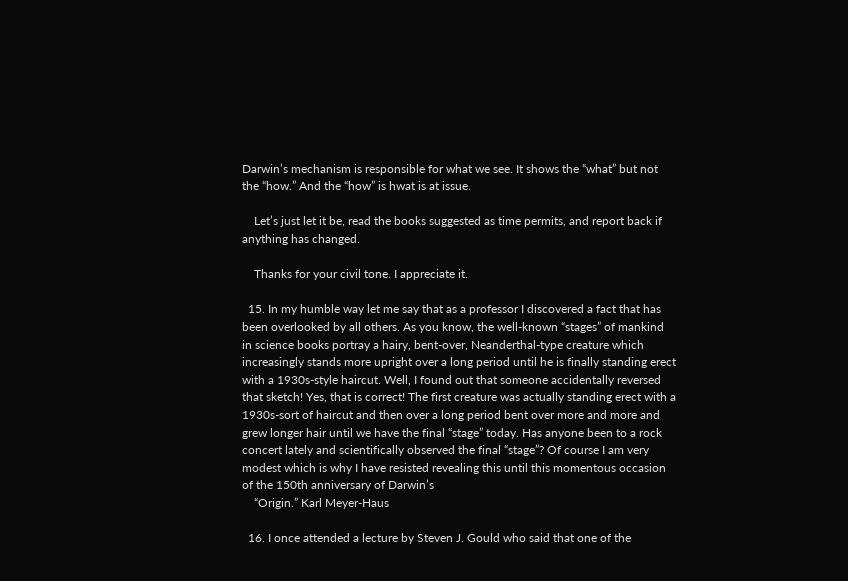Darwin’s mechanism is responsible for what we see. It shows the “what” but not the “how.” And the “how” is hwat is at issue.

    Let’s just let it be, read the books suggested as time permits, and report back if anything has changed.

    Thanks for your civil tone. I appreciate it.

  15. In my humble way let me say that as a professor I discovered a fact that has been overlooked by all others. As you know, the well-known “stages” of mankind in science books portray a hairy, bent-over, Neanderthal-type creature which increasingly stands more upright over a long period until he is finally standing erect with a 1930s-style haircut. Well, I found out that someone accidentally reversed that sketch! Yes, that is correct! The first creature was actually standing erect with a 1930s-sort of haircut and then over a long period bent over more and more and grew longer hair until we have the final “stage” today. Has anyone been to a rock concert lately and scientifically observed the final “stage”? Of course I am very modest which is why I have resisted revealing this until this momentous occasion of the 150th anniversary of Darwin’s
    “Origin.” Karl Meyer-Haus

  16. I once attended a lecture by Steven J. Gould who said that one of the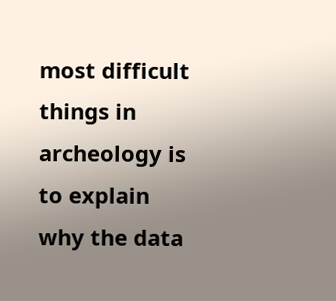most difficult things in archeology is to explain why the data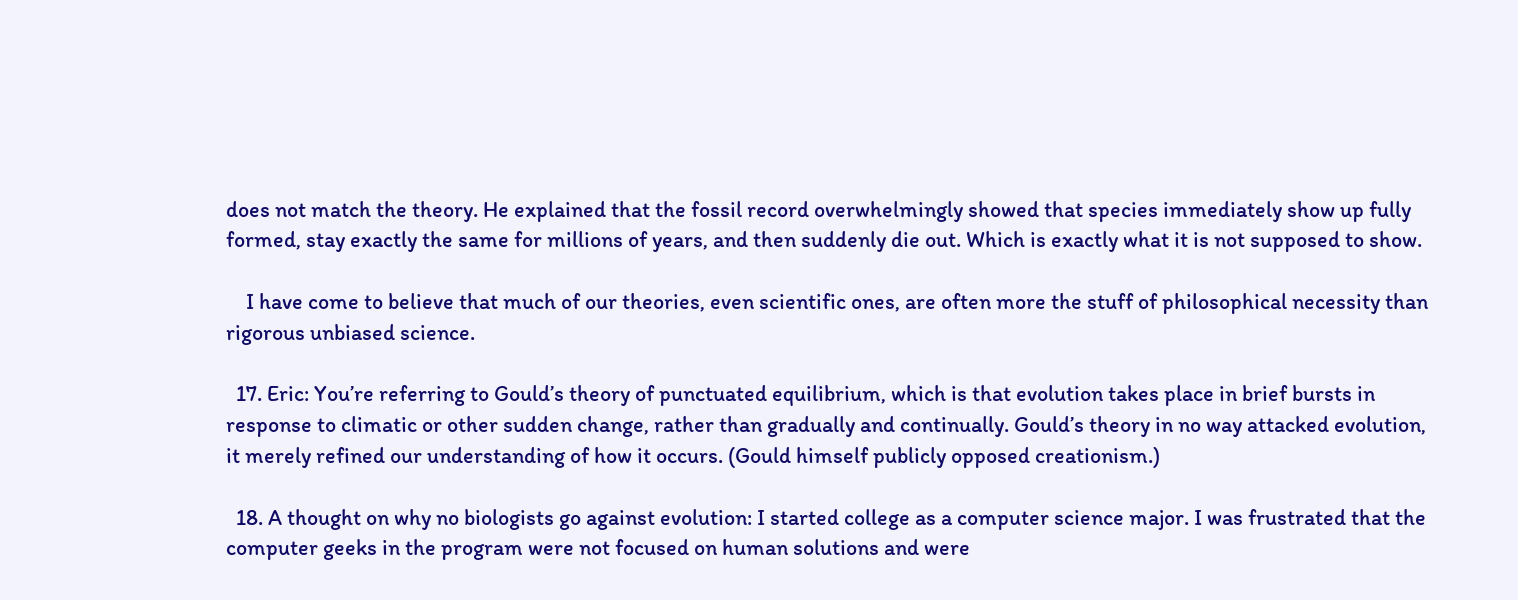does not match the theory. He explained that the fossil record overwhelmingly showed that species immediately show up fully formed, stay exactly the same for millions of years, and then suddenly die out. Which is exactly what it is not supposed to show.

    I have come to believe that much of our theories, even scientific ones, are often more the stuff of philosophical necessity than rigorous unbiased science.

  17. Eric: You’re referring to Gould’s theory of punctuated equilibrium, which is that evolution takes place in brief bursts in response to climatic or other sudden change, rather than gradually and continually. Gould’s theory in no way attacked evolution, it merely refined our understanding of how it occurs. (Gould himself publicly opposed creationism.)

  18. A thought on why no biologists go against evolution: I started college as a computer science major. I was frustrated that the computer geeks in the program were not focused on human solutions and were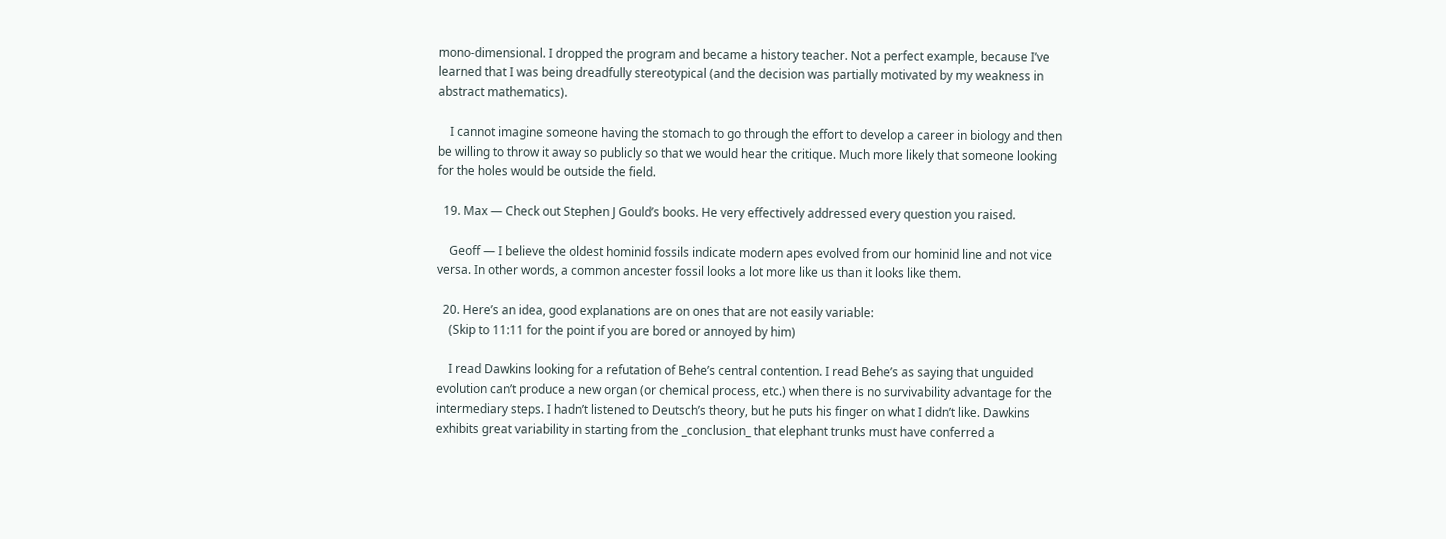mono-dimensional. I dropped the program and became a history teacher. Not a perfect example, because I’ve learned that I was being dreadfully stereotypical (and the decision was partially motivated by my weakness in abstract mathematics).

    I cannot imagine someone having the stomach to go through the effort to develop a career in biology and then be willing to throw it away so publicly so that we would hear the critique. Much more likely that someone looking for the holes would be outside the field.

  19. Max — Check out Stephen J Gould’s books. He very effectively addressed every question you raised.

    Geoff — I believe the oldest hominid fossils indicate modern apes evolved from our hominid line and not vice versa. In other words, a common ancester fossil looks a lot more like us than it looks like them.

  20. Here’s an idea, good explanations are on ones that are not easily variable:
    (Skip to 11:11 for the point if you are bored or annoyed by him)

    I read Dawkins looking for a refutation of Behe’s central contention. I read Behe’s as saying that unguided evolution can’t produce a new organ (or chemical process, etc.) when there is no survivability advantage for the intermediary steps. I hadn’t listened to Deutsch’s theory, but he puts his finger on what I didn’t like. Dawkins exhibits great variability in starting from the _conclusion_ that elephant trunks must have conferred a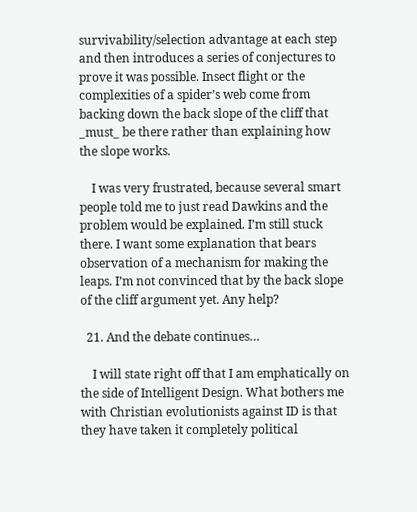survivability/selection advantage at each step and then introduces a series of conjectures to prove it was possible. Insect flight or the complexities of a spider’s web come from backing down the back slope of the cliff that _must_ be there rather than explaining how the slope works.

    I was very frustrated, because several smart people told me to just read Dawkins and the problem would be explained. I’m still stuck there. I want some explanation that bears observation of a mechanism for making the leaps. I’m not convinced that by the back slope of the cliff argument yet. Any help?

  21. And the debate continues…

    I will state right off that I am emphatically on the side of Intelligent Design. What bothers me with Christian evolutionists against ID is that they have taken it completely political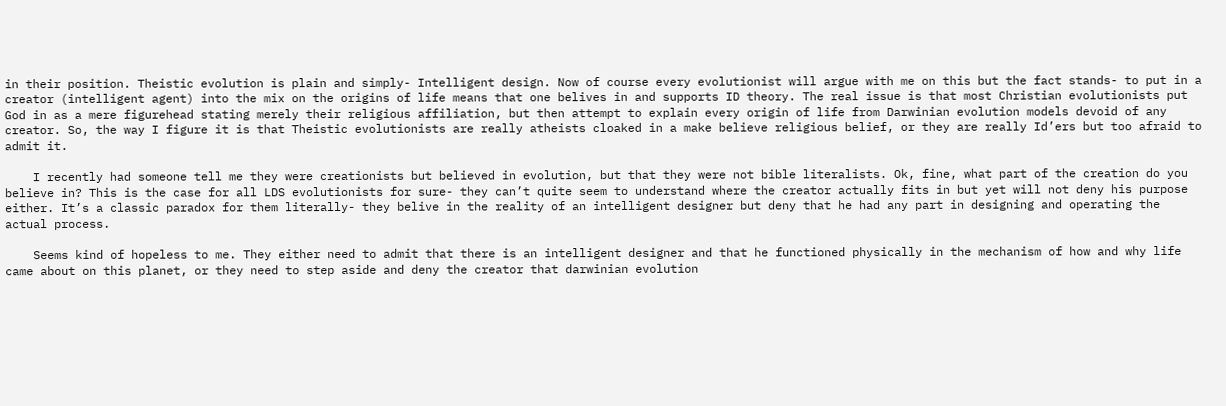in their position. Theistic evolution is plain and simply- Intelligent design. Now of course every evolutionist will argue with me on this but the fact stands- to put in a creator (intelligent agent) into the mix on the origins of life means that one belives in and supports ID theory. The real issue is that most Christian evolutionists put God in as a mere figurehead stating merely their religious affiliation, but then attempt to explain every origin of life from Darwinian evolution models devoid of any creator. So, the way I figure it is that Theistic evolutionists are really atheists cloaked in a make believe religious belief, or they are really Id’ers but too afraid to admit it.

    I recently had someone tell me they were creationists but believed in evolution, but that they were not bible literalists. Ok, fine, what part of the creation do you believe in? This is the case for all LDS evolutionists for sure- they can’t quite seem to understand where the creator actually fits in but yet will not deny his purpose either. It’s a classic paradox for them literally- they belive in the reality of an intelligent designer but deny that he had any part in designing and operating the actual process.

    Seems kind of hopeless to me. They either need to admit that there is an intelligent designer and that he functioned physically in the mechanism of how and why life came about on this planet, or they need to step aside and deny the creator that darwinian evolution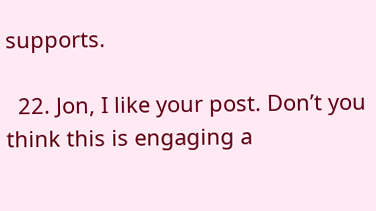supports.

  22. Jon, I like your post. Don’t you think this is engaging a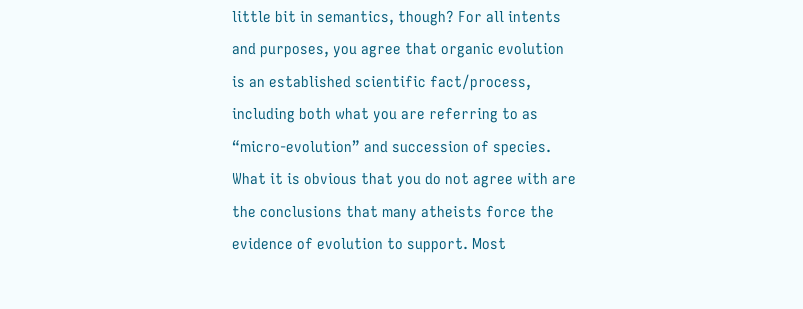little bit in semantics, though? For all intents and purposes, you agree that organic evolution is an established scientific fact/process, including both what you are referring to as “micro-evolution” and succession of species. What it is obvious that you do not agree with are the conclusions that many atheists force the evidence of evolution to support. Most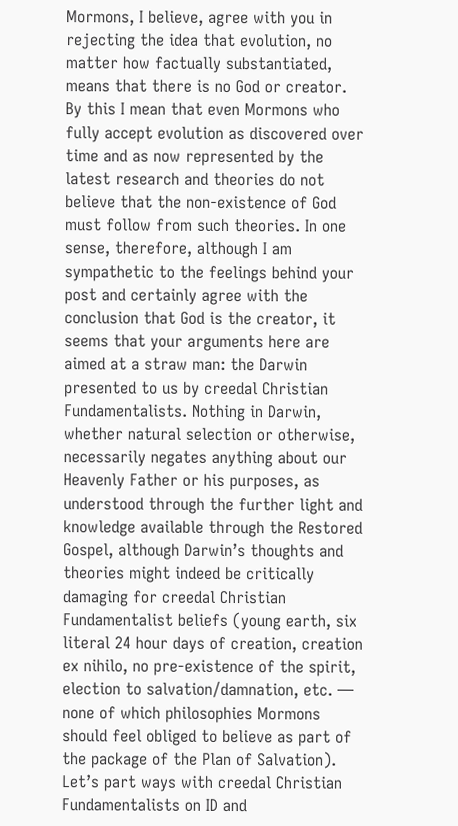Mormons, I believe, agree with you in rejecting the idea that evolution, no matter how factually substantiated, means that there is no God or creator. By this I mean that even Mormons who fully accept evolution as discovered over time and as now represented by the latest research and theories do not believe that the non-existence of God must follow from such theories. In one sense, therefore, although I am sympathetic to the feelings behind your post and certainly agree with the conclusion that God is the creator, it seems that your arguments here are aimed at a straw man: the Darwin presented to us by creedal Christian Fundamentalists. Nothing in Darwin, whether natural selection or otherwise, necessarily negates anything about our Heavenly Father or his purposes, as understood through the further light and knowledge available through the Restored Gospel, although Darwin’s thoughts and theories might indeed be critically damaging for creedal Christian Fundamentalist beliefs (young earth, six literal 24 hour days of creation, creation ex nihilo, no pre-existence of the spirit, election to salvation/damnation, etc. — none of which philosophies Mormons should feel obliged to believe as part of the package of the Plan of Salvation). Let’s part ways with creedal Christian Fundamentalists on ID and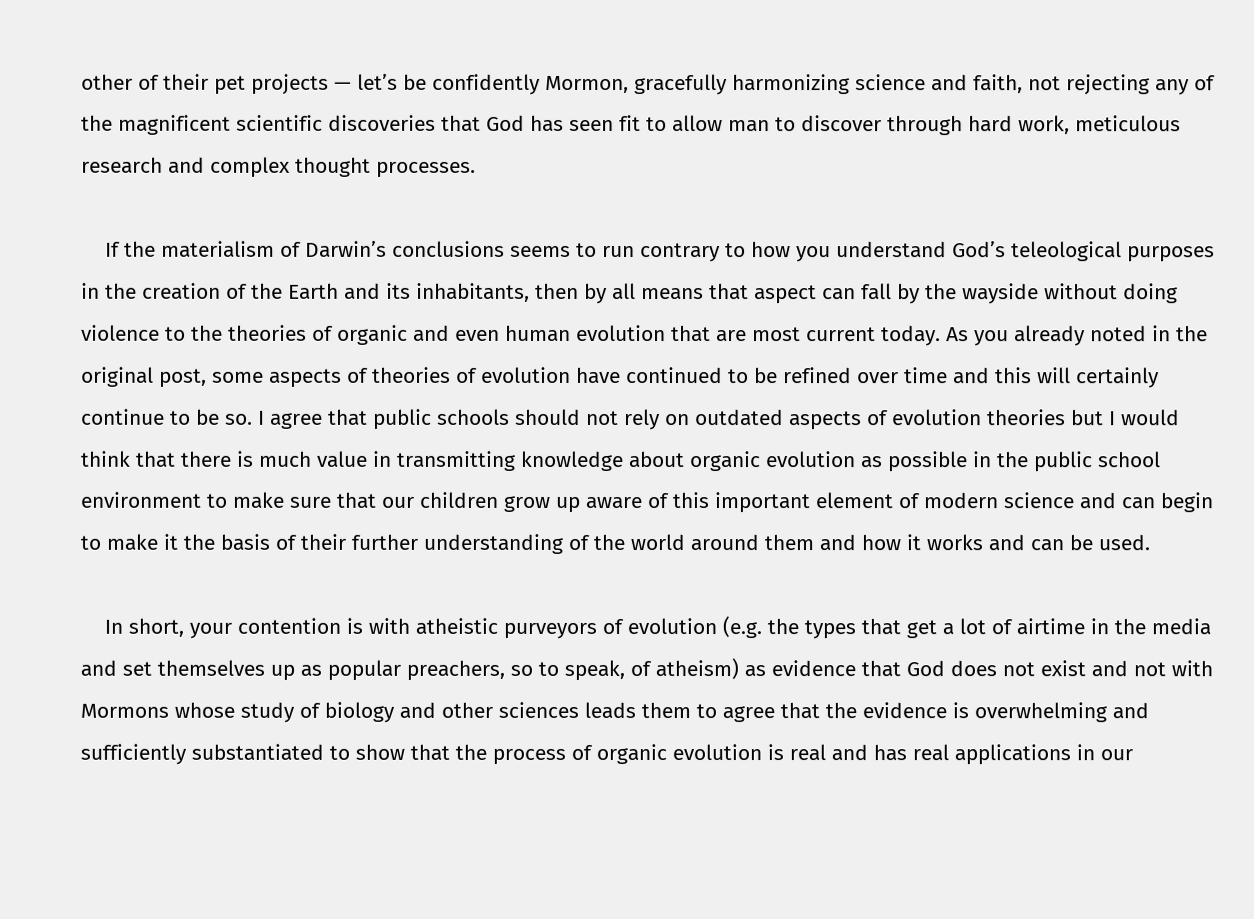other of their pet projects — let’s be confidently Mormon, gracefully harmonizing science and faith, not rejecting any of the magnificent scientific discoveries that God has seen fit to allow man to discover through hard work, meticulous research and complex thought processes.

    If the materialism of Darwin’s conclusions seems to run contrary to how you understand God’s teleological purposes in the creation of the Earth and its inhabitants, then by all means that aspect can fall by the wayside without doing violence to the theories of organic and even human evolution that are most current today. As you already noted in the original post, some aspects of theories of evolution have continued to be refined over time and this will certainly continue to be so. I agree that public schools should not rely on outdated aspects of evolution theories but I would think that there is much value in transmitting knowledge about organic evolution as possible in the public school environment to make sure that our children grow up aware of this important element of modern science and can begin to make it the basis of their further understanding of the world around them and how it works and can be used.

    In short, your contention is with atheistic purveyors of evolution (e.g. the types that get a lot of airtime in the media and set themselves up as popular preachers, so to speak, of atheism) as evidence that God does not exist and not with Mormons whose study of biology and other sciences leads them to agree that the evidence is overwhelming and sufficiently substantiated to show that the process of organic evolution is real and has real applications in our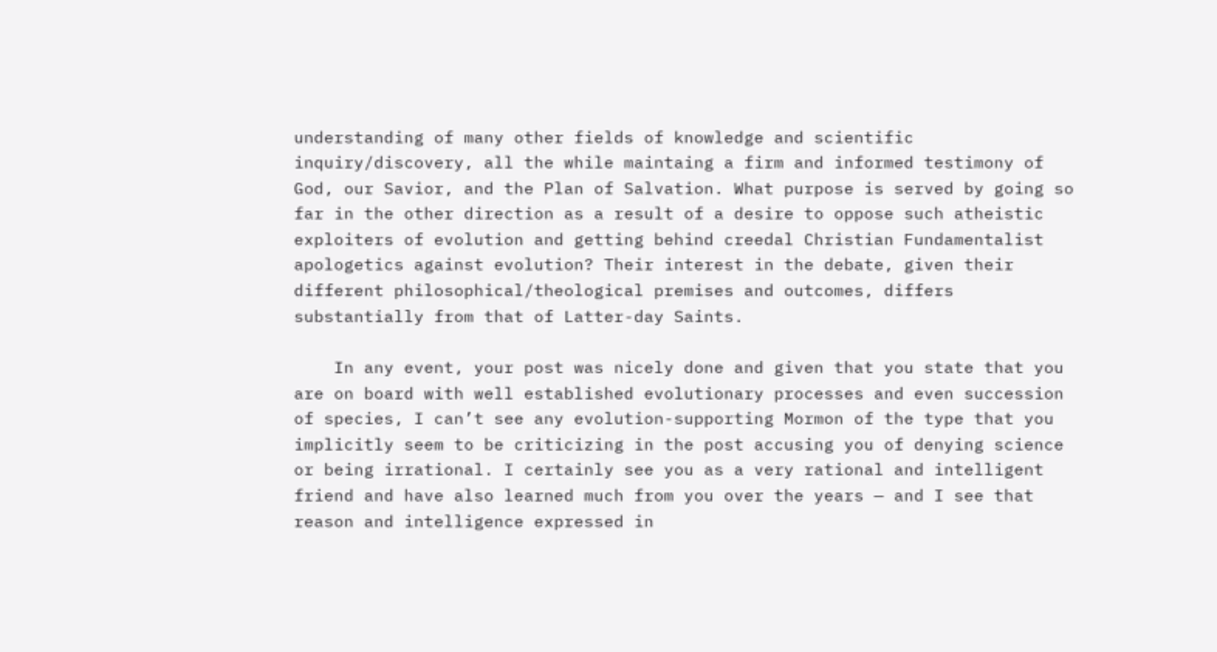understanding of many other fields of knowledge and scientific inquiry/discovery, all the while maintaing a firm and informed testimony of God, our Savior, and the Plan of Salvation. What purpose is served by going so far in the other direction as a result of a desire to oppose such atheistic exploiters of evolution and getting behind creedal Christian Fundamentalist apologetics against evolution? Their interest in the debate, given their different philosophical/theological premises and outcomes, differs substantially from that of Latter-day Saints.

    In any event, your post was nicely done and given that you state that you are on board with well established evolutionary processes and even succession of species, I can’t see any evolution-supporting Mormon of the type that you implicitly seem to be criticizing in the post accusing you of denying science or being irrational. I certainly see you as a very rational and intelligent friend and have also learned much from you over the years — and I see that reason and intelligence expressed in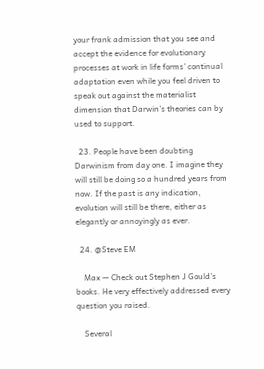your frank admission that you see and accept the evidence for evolutionary processes at work in life forms’ continual adaptation even while you feel driven to speak out against the materialist dimension that Darwin’s theories can by used to support.

  23. People have been doubting Darwinism from day one. I imagine they will still be doing so a hundred years from now. If the past is any indication, evolution will still be there, either as elegantly or annoyingly as ever.

  24. @Steve EM

    Max — Check out Stephen J Gould’s books. He very effectively addressed every question you raised.

    Several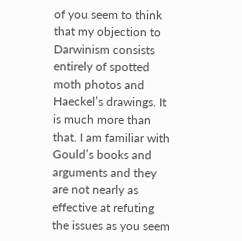of you seem to think that my objection to Darwinism consists entirely of spotted moth photos and Haeckel’s drawings. It is much more than that. I am familiar with Gould’s books and arguments and they are not nearly as effective at refuting the issues as you seem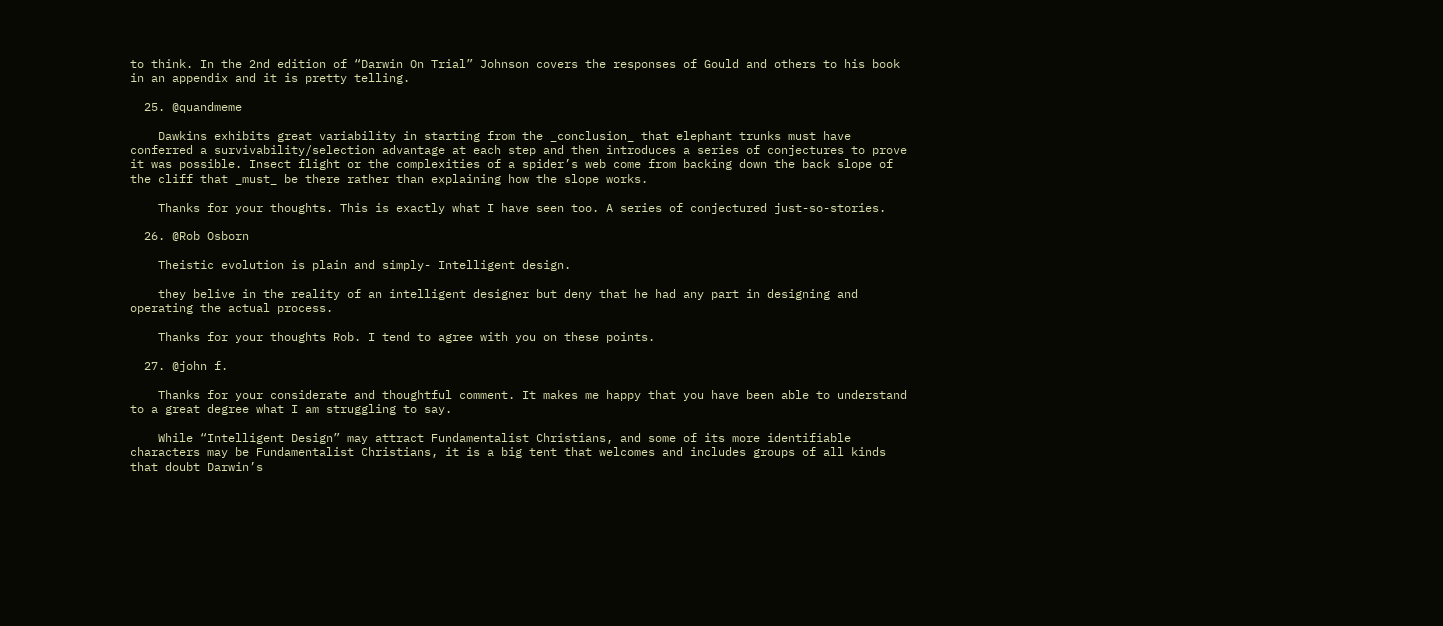to think. In the 2nd edition of “Darwin On Trial” Johnson covers the responses of Gould and others to his book in an appendix and it is pretty telling.

  25. @quandmeme

    Dawkins exhibits great variability in starting from the _conclusion_ that elephant trunks must have conferred a survivability/selection advantage at each step and then introduces a series of conjectures to prove it was possible. Insect flight or the complexities of a spider’s web come from backing down the back slope of the cliff that _must_ be there rather than explaining how the slope works.

    Thanks for your thoughts. This is exactly what I have seen too. A series of conjectured just-so-stories.

  26. @Rob Osborn

    Theistic evolution is plain and simply- Intelligent design.

    they belive in the reality of an intelligent designer but deny that he had any part in designing and operating the actual process.

    Thanks for your thoughts Rob. I tend to agree with you on these points.

  27. @john f.

    Thanks for your considerate and thoughtful comment. It makes me happy that you have been able to understand to a great degree what I am struggling to say.

    While “Intelligent Design” may attract Fundamentalist Christians, and some of its more identifiable characters may be Fundamentalist Christians, it is a big tent that welcomes and includes groups of all kinds that doubt Darwin’s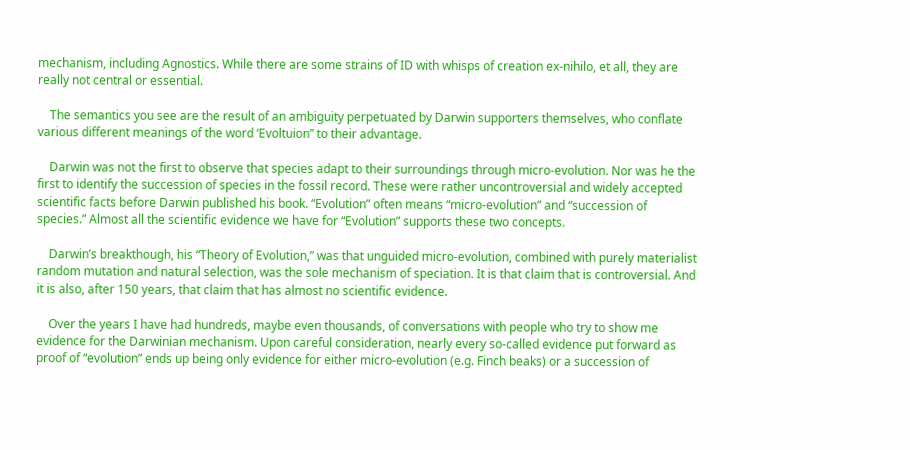mechanism, including Agnostics. While there are some strains of ID with whisps of creation ex-nihilo, et all, they are really not central or essential.

    The semantics you see are the result of an ambiguity perpetuated by Darwin supporters themselves, who conflate various different meanings of the word ‘Evoltuion” to their advantage.

    Darwin was not the first to observe that species adapt to their surroundings through micro-evolution. Nor was he the first to identify the succession of species in the fossil record. These were rather uncontroversial and widely accepted scientific facts before Darwin published his book. “Evolution” often means “micro-evolution” and “succession of species.” Almost all the scientific evidence we have for “Evolution” supports these two concepts.

    Darwin’s breakthough, his “Theory of Evolution,” was that unguided micro-evolution, combined with purely materialist random mutation and natural selection, was the sole mechanism of speciation. It is that claim that is controversial. And it is also, after 150 years, that claim that has almost no scientific evidence.

    Over the years I have had hundreds, maybe even thousands, of conversations with people who try to show me evidence for the Darwinian mechanism. Upon careful consideration, nearly every so-called evidence put forward as proof of “evolution” ends up being only evidence for either micro-evolution (e.g. Finch beaks) or a succession of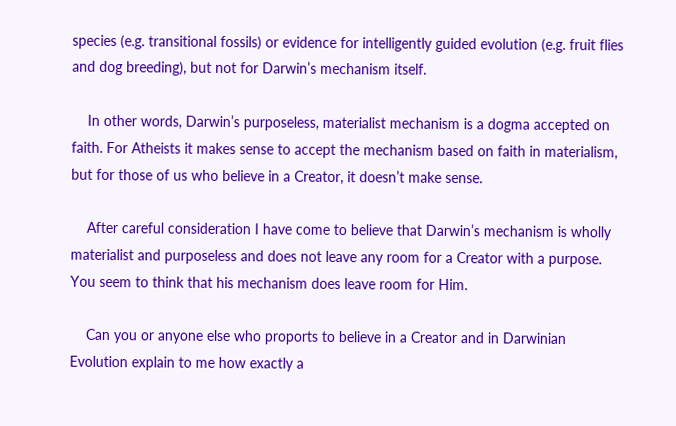species (e.g. transitional fossils) or evidence for intelligently guided evolution (e.g. fruit flies and dog breeding), but not for Darwin’s mechanism itself.

    In other words, Darwin’s purposeless, materialist mechanism is a dogma accepted on faith. For Atheists it makes sense to accept the mechanism based on faith in materialism, but for those of us who believe in a Creator, it doesn’t make sense.

    After careful consideration I have come to believe that Darwin’s mechanism is wholly materialist and purposeless and does not leave any room for a Creator with a purpose. You seem to think that his mechanism does leave room for Him.

    Can you or anyone else who proports to believe in a Creator and in Darwinian Evolution explain to me how exactly a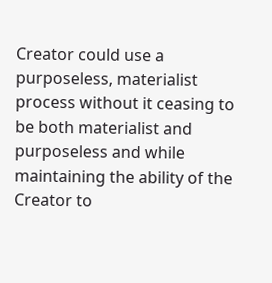Creator could use a purposeless, materialist process without it ceasing to be both materialist and purposeless and while maintaining the ability of the Creator to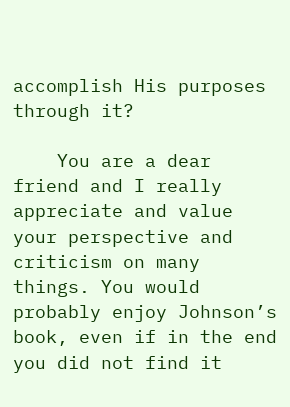accomplish His purposes through it?

    You are a dear friend and I really appreciate and value your perspective and criticism on many things. You would probably enjoy Johnson’s book, even if in the end you did not find it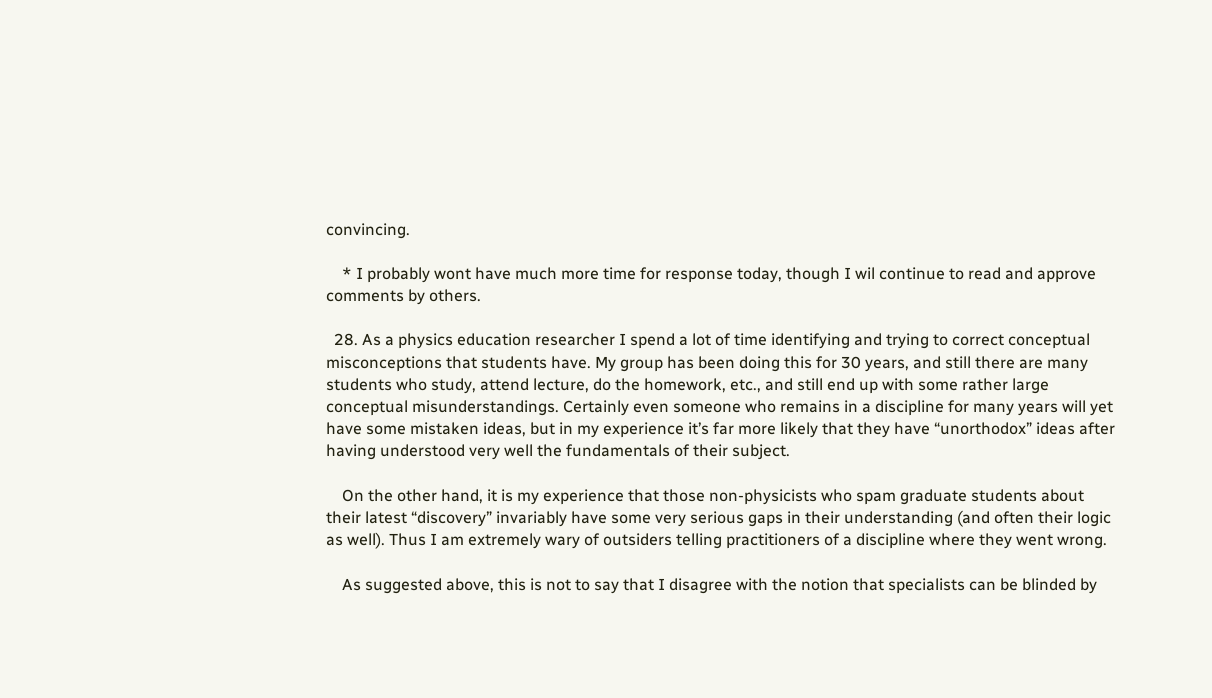convincing.

    * I probably wont have much more time for response today, though I wil continue to read and approve comments by others.

  28. As a physics education researcher I spend a lot of time identifying and trying to correct conceptual misconceptions that students have. My group has been doing this for 30 years, and still there are many students who study, attend lecture, do the homework, etc., and still end up with some rather large conceptual misunderstandings. Certainly even someone who remains in a discipline for many years will yet have some mistaken ideas, but in my experience it’s far more likely that they have “unorthodox” ideas after having understood very well the fundamentals of their subject.

    On the other hand, it is my experience that those non-physicists who spam graduate students about their latest “discovery” invariably have some very serious gaps in their understanding (and often their logic as well). Thus I am extremely wary of outsiders telling practitioners of a discipline where they went wrong.

    As suggested above, this is not to say that I disagree with the notion that specialists can be blinded by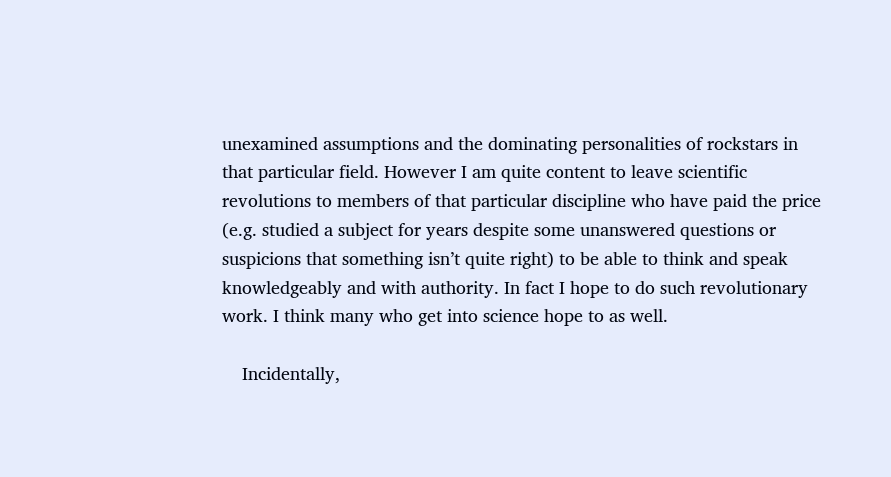unexamined assumptions and the dominating personalities of rockstars in that particular field. However I am quite content to leave scientific revolutions to members of that particular discipline who have paid the price (e.g. studied a subject for years despite some unanswered questions or suspicions that something isn’t quite right) to be able to think and speak knowledgeably and with authority. In fact I hope to do such revolutionary work. I think many who get into science hope to as well.

    Incidentally,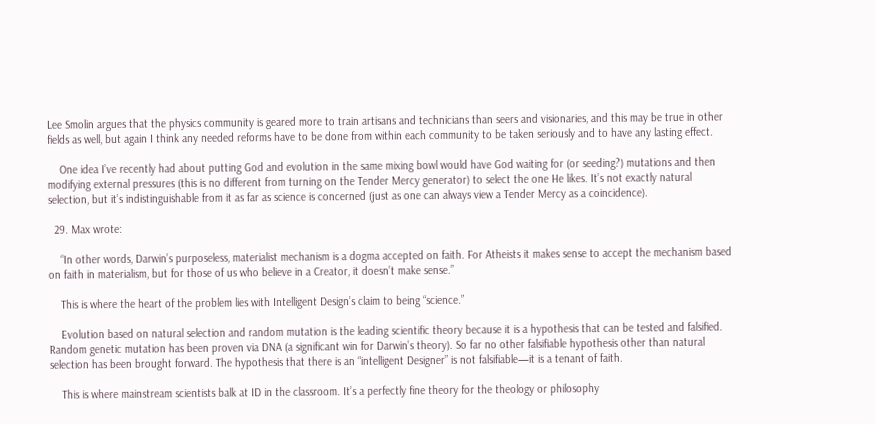Lee Smolin argues that the physics community is geared more to train artisans and technicians than seers and visionaries, and this may be true in other fields as well, but again I think any needed reforms have to be done from within each community to be taken seriously and to have any lasting effect.

    One idea I’ve recently had about putting God and evolution in the same mixing bowl would have God waiting for (or seeding?) mutations and then modifying external pressures (this is no different from turning on the Tender Mercy generator) to select the one He likes. It’s not exactly natural selection, but it’s indistinguishable from it as far as science is concerned (just as one can always view a Tender Mercy as a coincidence).

  29. Max wrote:

    “In other words, Darwin’s purposeless, materialist mechanism is a dogma accepted on faith. For Atheists it makes sense to accept the mechanism based on faith in materialism, but for those of us who believe in a Creator, it doesn’t make sense.”

    This is where the heart of the problem lies with Intelligent Design’s claim to being “science.”

    Evolution based on natural selection and random mutation is the leading scientific theory because it is a hypothesis that can be tested and falsified. Random genetic mutation has been proven via DNA (a significant win for Darwin’s theory). So far no other falsifiable hypothesis other than natural selection has been brought forward. The hypothesis that there is an “intelligent Designer” is not falsifiable—it is a tenant of faith.

    This is where mainstream scientists balk at ID in the classroom. It’s a perfectly fine theory for the theology or philosophy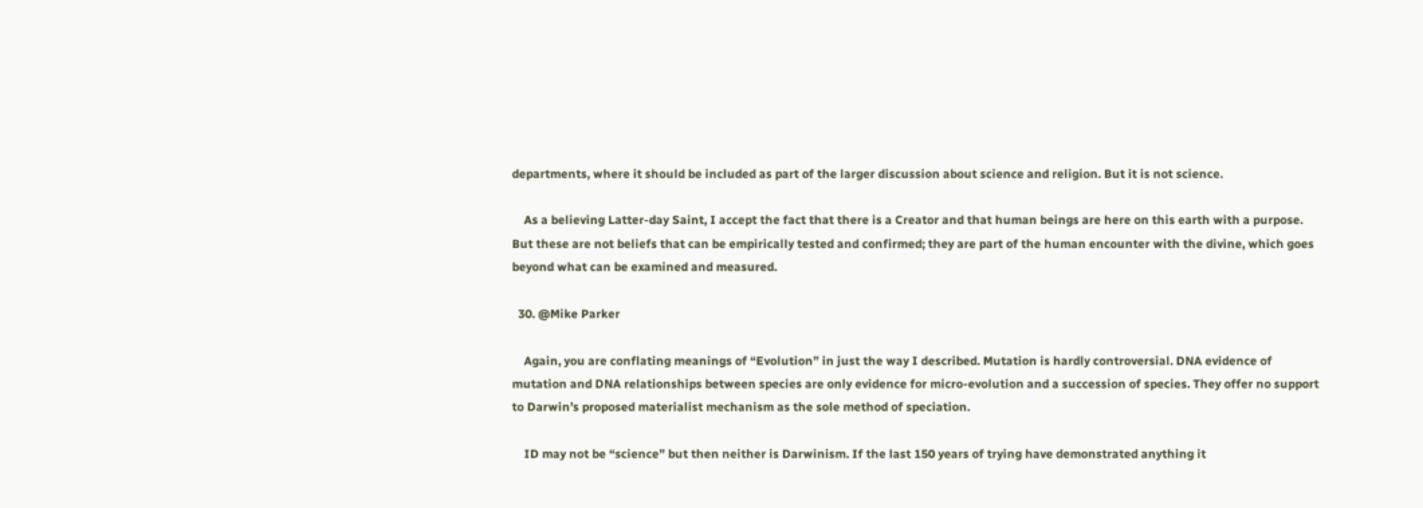departments, where it should be included as part of the larger discussion about science and religion. But it is not science.

    As a believing Latter-day Saint, I accept the fact that there is a Creator and that human beings are here on this earth with a purpose. But these are not beliefs that can be empirically tested and confirmed; they are part of the human encounter with the divine, which goes beyond what can be examined and measured.

  30. @Mike Parker

    Again, you are conflating meanings of “Evolution” in just the way I described. Mutation is hardly controversial. DNA evidence of mutation and DNA relationships between species are only evidence for micro-evolution and a succession of species. They offer no support to Darwin’s proposed materialist mechanism as the sole method of speciation.

    ID may not be “science” but then neither is Darwinism. If the last 150 years of trying have demonstrated anything it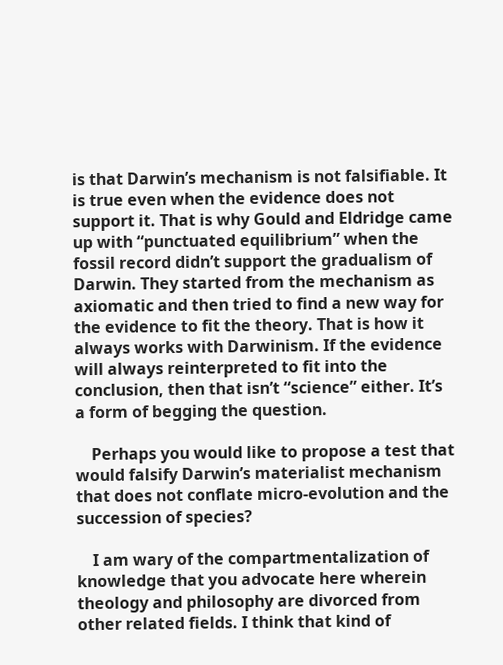is that Darwin’s mechanism is not falsifiable. It is true even when the evidence does not support it. That is why Gould and Eldridge came up with “punctuated equilibrium” when the fossil record didn’t support the gradualism of Darwin. They started from the mechanism as axiomatic and then tried to find a new way for the evidence to fit the theory. That is how it always works with Darwinism. If the evidence will always reinterpreted to fit into the conclusion, then that isn’t “science” either. It’s a form of begging the question.

    Perhaps you would like to propose a test that would falsify Darwin’s materialist mechanism that does not conflate micro-evolution and the succession of species?

    I am wary of the compartmentalization of knowledge that you advocate here wherein theology and philosophy are divorced from other related fields. I think that kind of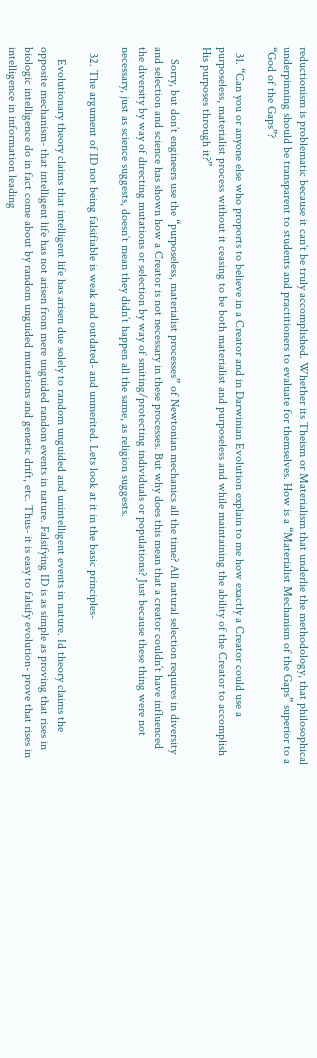reductionism is problematic because it can’t be truly accomplished. Whether its Theism or Materialism that underlie the methodology, that philosophical underpinning should be transparent to students and practitioners to evaluate for themselves. How is a “Materialist Mechanism of the Gaps” superior to a “God of the Gaps”?

  31. “Can you or anyone else who proports to believe in a Creator and in Darwinian Evolution explain to me how exactly a Creator could use a purposeless, materialist process without it ceasing to be both materialist and purposeless and while maintaining the ability of the Creator to accomplish His purposes through it?”

    Sorry, but don’t engineers use the “purposeless, materialist processes” of Newtonian mechanics all the time? All natural selection requires in diversity and selection and science has shown how a Creator is not necessary in these processes. But why does this mean that a creator couldn’t have influenced the diversity by way of directing mutations or selection by way of smiting/protecting individuals or populations? Just because these thing were not necessary, just as science suggests, doesn’t mean they didn’t happen all the same, as religion suggests.

  32. The argument of ID not being falsifiable is weak and outdated- and unmerited. Lets look at it in the basic principles-

    Evolutionary theory claims that intelligent life has arisen due solely to random unguided and unintelligent events in nature. Id theory claims the opposite mechanism- that intelligent life has not arisen from mere unguided random events in nature. Falsifying ID is as simple as proving that rises in biologic intelligence do in fact come about by random unguided mutations and genetic drift, etc. Thus- it is easy to falsify evolution- prove that rises in intelligence in information leading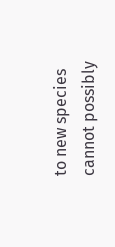to new species cannot possibly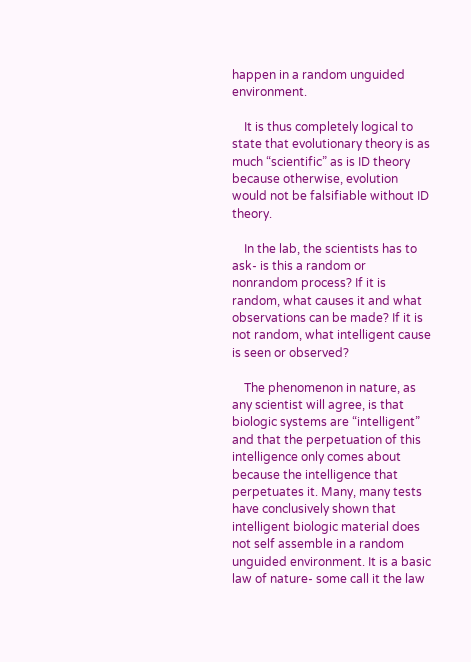happen in a random unguided environment.

    It is thus completely logical to state that evolutionary theory is as much “scientific” as is ID theory because otherwise, evolution would not be falsifiable without ID theory.

    In the lab, the scientists has to ask- is this a random or nonrandom process? If it is random, what causes it and what observations can be made? If it is not random, what intelligent cause is seen or observed?

    The phenomenon in nature, as any scientist will agree, is that biologic systems are “intelligent” and that the perpetuation of this intelligence only comes about because the intelligence that perpetuates it. Many, many tests have conclusively shown that intelligent biologic material does not self assemble in a random unguided environment. It is a basic law of nature- some call it the law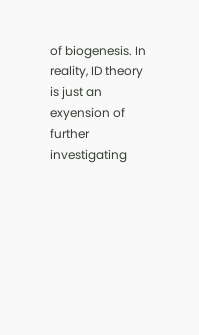of biogenesis. In reality, ID theory is just an exyension of further investigating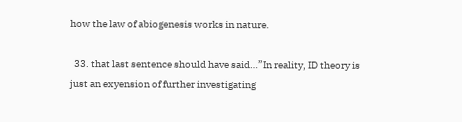how the law of abiogenesis works in nature.

  33. that last sentence should have said…”In reality, ID theory is just an exyension of further investigating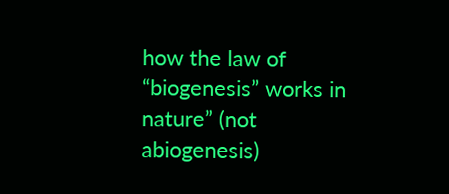how the law of “biogenesis” works in nature” (not abiogenesis)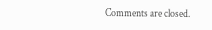Comments are closed.